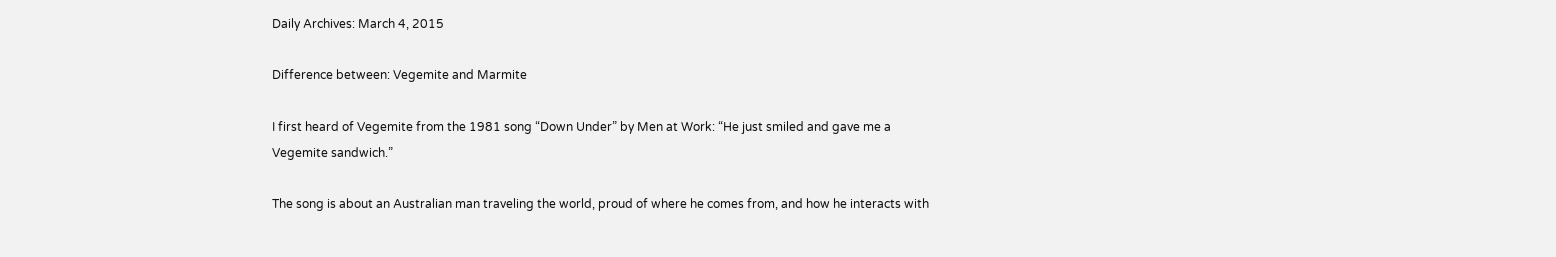Daily Archives: March 4, 2015

Difference between: Vegemite and Marmite

I first heard of Vegemite from the 1981 song “Down Under” by Men at Work: “He just smiled and gave me a Vegemite sandwich.”

The song is about an Australian man traveling the world, proud of where he comes from, and how he interacts with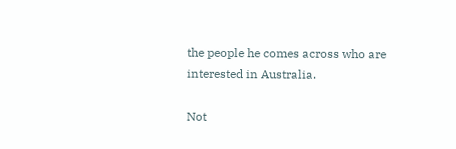the people he comes across who are interested in Australia.

Not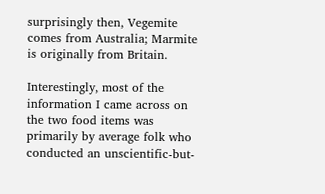surprisingly then, Vegemite comes from Australia; Marmite is originally from Britain.

Interestingly, most of the information I came across on the two food items was primarily by average folk who conducted an unscientific-but-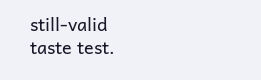still-valid taste test.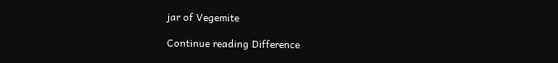jar of Vegemite

Continue reading Difference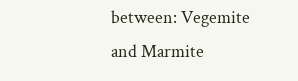between: Vegemite and Marmite